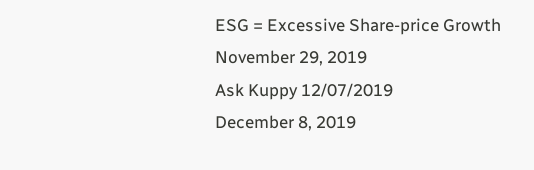ESG = Excessive Share-price Growth
November 29, 2019
Ask Kuppy 12/07/2019
December 8, 2019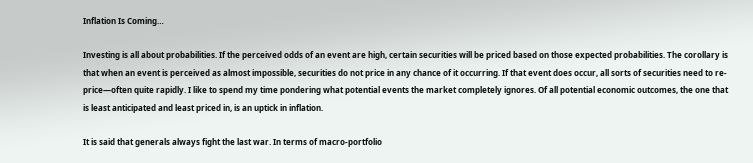Inflation Is Coming…

Investing is all about probabilities. If the perceived odds of an event are high, certain securities will be priced based on those expected probabilities. The corollary is that when an event is perceived as almost impossible, securities do not price in any chance of it occurring. If that event does occur, all sorts of securities need to re-price—often quite rapidly. I like to spend my time pondering what potential events the market completely ignores. Of all potential economic outcomes, the one that is least anticipated and least priced in, is an uptick in inflation.

It is said that generals always fight the last war. In terms of macro-portfolio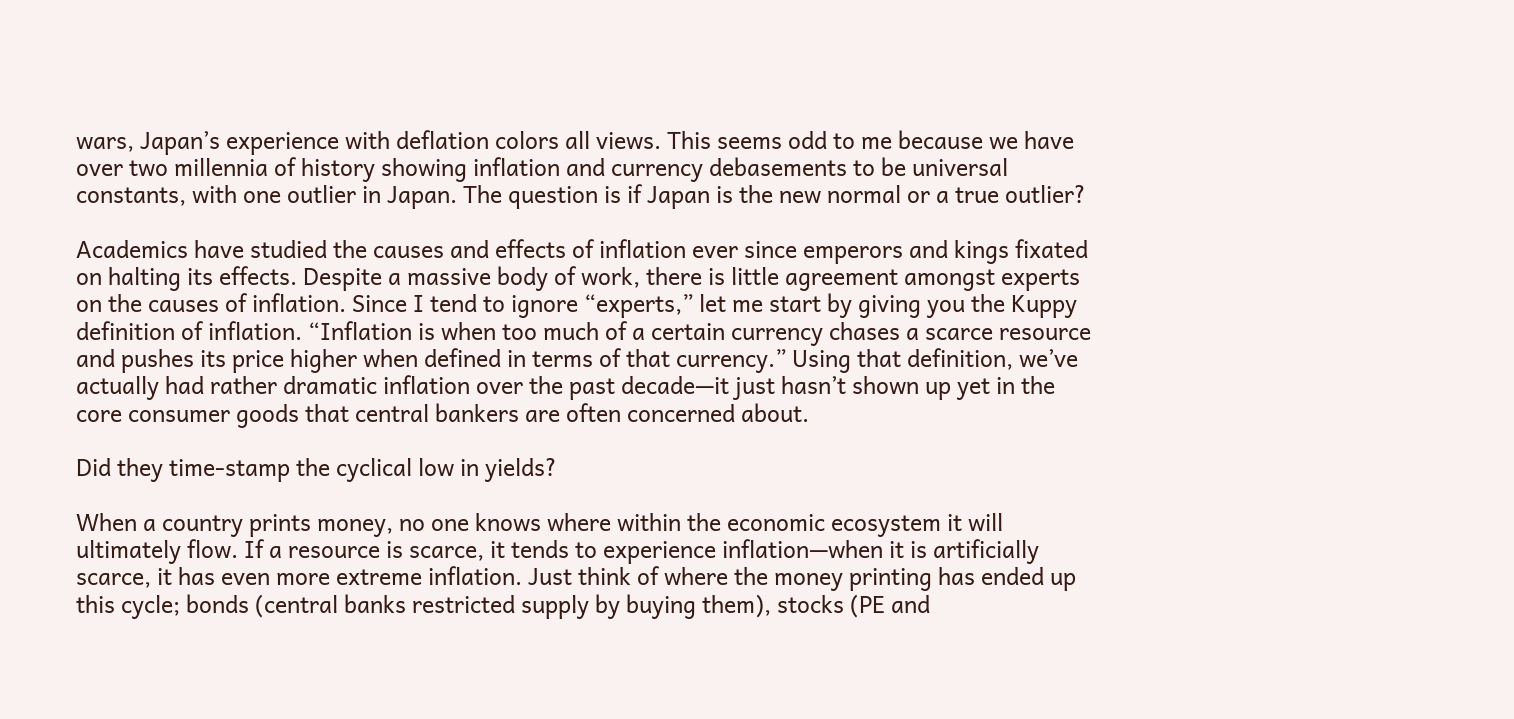wars, Japan’s experience with deflation colors all views. This seems odd to me because we have over two millennia of history showing inflation and currency debasements to be universal constants, with one outlier in Japan. The question is if Japan is the new normal or a true outlier?

Academics have studied the causes and effects of inflation ever since emperors and kings fixated on halting its effects. Despite a massive body of work, there is little agreement amongst experts on the causes of inflation. Since I tend to ignore “experts,” let me start by giving you the Kuppy definition of inflation. “Inflation is when too much of a certain currency chases a scarce resource and pushes its price higher when defined in terms of that currency.” Using that definition, we’ve actually had rather dramatic inflation over the past decade—it just hasn’t shown up yet in the core consumer goods that central bankers are often concerned about.

Did they time-stamp the cyclical low in yields?

When a country prints money, no one knows where within the economic ecosystem it will ultimately flow. If a resource is scarce, it tends to experience inflation—when it is artificially scarce, it has even more extreme inflation. Just think of where the money printing has ended up this cycle; bonds (central banks restricted supply by buying them), stocks (PE and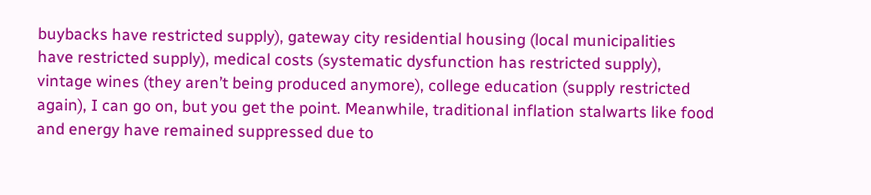buybacks have restricted supply), gateway city residential housing (local municipalities have restricted supply), medical costs (systematic dysfunction has restricted supply), vintage wines (they aren’t being produced anymore), college education (supply restricted again), I can go on, but you get the point. Meanwhile, traditional inflation stalwarts like food and energy have remained suppressed due to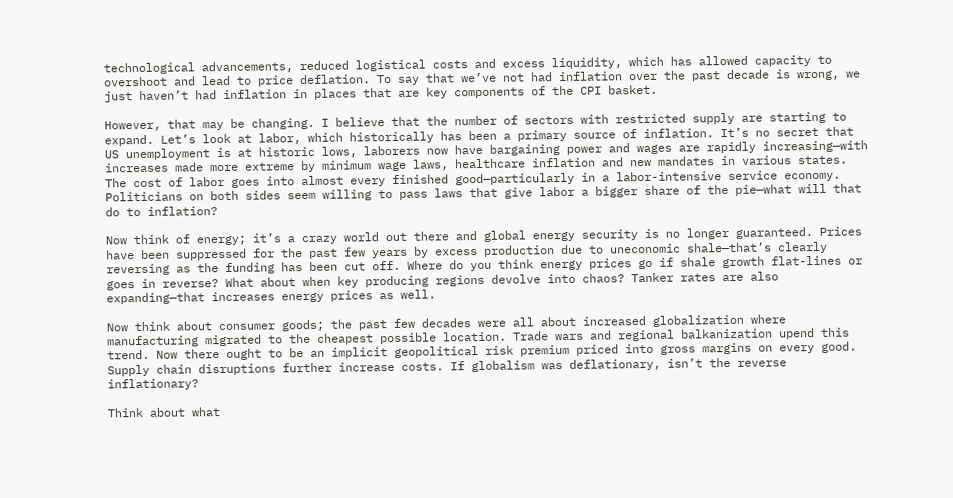technological advancements, reduced logistical costs and excess liquidity, which has allowed capacity to overshoot and lead to price deflation. To say that we’ve not had inflation over the past decade is wrong, we just haven’t had inflation in places that are key components of the CPI basket.

However, that may be changing. I believe that the number of sectors with restricted supply are starting to expand. Let’s look at labor, which historically has been a primary source of inflation. It’s no secret that US unemployment is at historic lows, laborers now have bargaining power and wages are rapidly increasing—with increases made more extreme by minimum wage laws, healthcare inflation and new mandates in various states. The cost of labor goes into almost every finished good—particularly in a labor-intensive service economy. Politicians on both sides seem willing to pass laws that give labor a bigger share of the pie—what will that do to inflation?

Now think of energy; it’s a crazy world out there and global energy security is no longer guaranteed. Prices have been suppressed for the past few years by excess production due to uneconomic shale—that’s clearly reversing as the funding has been cut off. Where do you think energy prices go if shale growth flat-lines or goes in reverse? What about when key producing regions devolve into chaos? Tanker rates are also expanding—that increases energy prices as well.

Now think about consumer goods; the past few decades were all about increased globalization where manufacturing migrated to the cheapest possible location. Trade wars and regional balkanization upend this trend. Now there ought to be an implicit geopolitical risk premium priced into gross margins on every good. Supply chain disruptions further increase costs. If globalism was deflationary, isn’t the reverse inflationary?

Think about what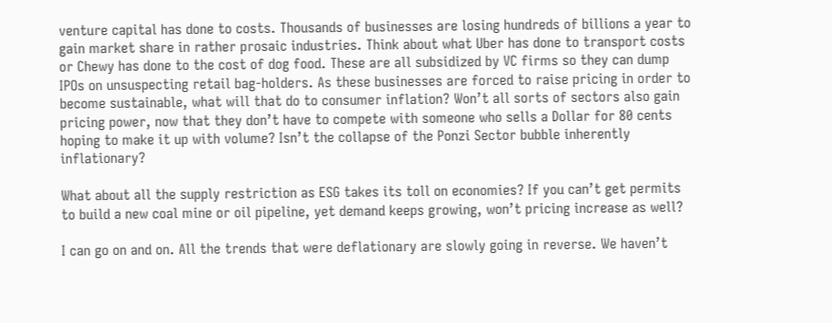venture capital has done to costs. Thousands of businesses are losing hundreds of billions a year to gain market share in rather prosaic industries. Think about what Uber has done to transport costs or Chewy has done to the cost of dog food. These are all subsidized by VC firms so they can dump IPOs on unsuspecting retail bag-holders. As these businesses are forced to raise pricing in order to become sustainable, what will that do to consumer inflation? Won’t all sorts of sectors also gain pricing power, now that they don’t have to compete with someone who sells a Dollar for 80 cents hoping to make it up with volume? Isn’t the collapse of the Ponzi Sector bubble inherently inflationary?

What about all the supply restriction as ESG takes its toll on economies? If you can’t get permits to build a new coal mine or oil pipeline, yet demand keeps growing, won’t pricing increase as well?

I can go on and on. All the trends that were deflationary are slowly going in reverse. We haven’t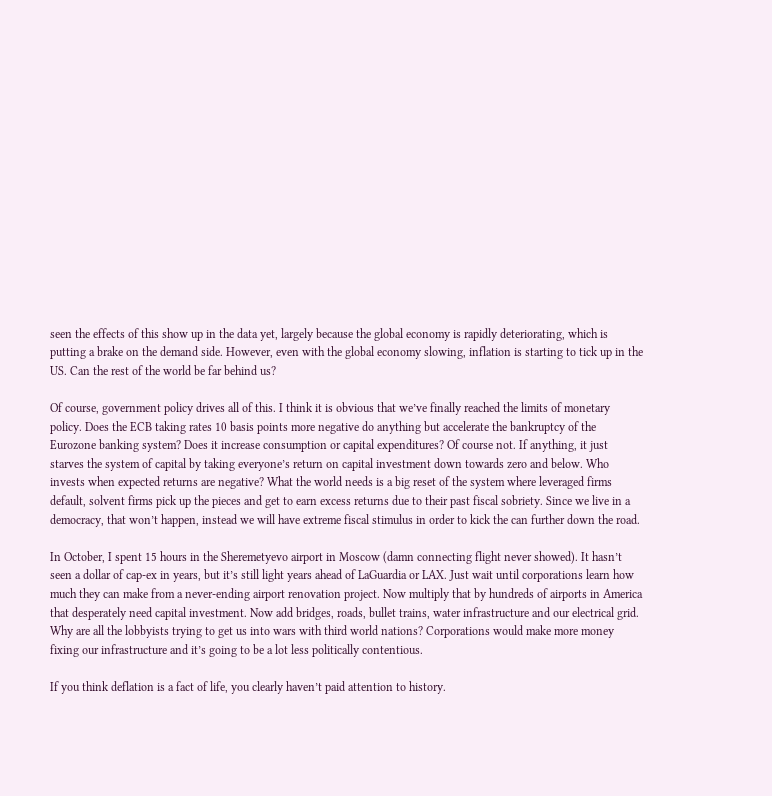seen the effects of this show up in the data yet, largely because the global economy is rapidly deteriorating, which is putting a brake on the demand side. However, even with the global economy slowing, inflation is starting to tick up in the US. Can the rest of the world be far behind us?

Of course, government policy drives all of this. I think it is obvious that we’ve finally reached the limits of monetary policy. Does the ECB taking rates 10 basis points more negative do anything but accelerate the bankruptcy of the Eurozone banking system? Does it increase consumption or capital expenditures? Of course not. If anything, it just starves the system of capital by taking everyone’s return on capital investment down towards zero and below. Who invests when expected returns are negative? What the world needs is a big reset of the system where leveraged firms default, solvent firms pick up the pieces and get to earn excess returns due to their past fiscal sobriety. Since we live in a democracy, that won’t happen, instead we will have extreme fiscal stimulus in order to kick the can further down the road.

In October, I spent 15 hours in the Sheremetyevo airport in Moscow (damn connecting flight never showed). It hasn’t seen a dollar of cap-ex in years, but it’s still light years ahead of LaGuardia or LAX. Just wait until corporations learn how much they can make from a never-ending airport renovation project. Now multiply that by hundreds of airports in America that desperately need capital investment. Now add bridges, roads, bullet trains, water infrastructure and our electrical grid. Why are all the lobbyists trying to get us into wars with third world nations? Corporations would make more money fixing our infrastructure and it’s going to be a lot less politically contentious.

If you think deflation is a fact of life, you clearly haven’t paid attention to history.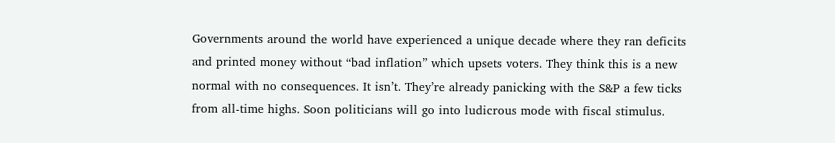Governments around the world have experienced a unique decade where they ran deficits and printed money without “bad inflation” which upsets voters. They think this is a new normal with no consequences. It isn’t. They’re already panicking with the S&P a few ticks from all-time highs. Soon politicians will go into ludicrous mode with fiscal stimulus.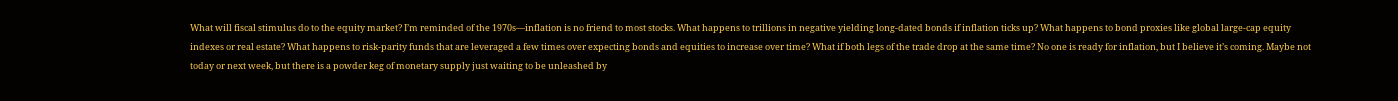What will fiscal stimulus do to the equity market? I’m reminded of the 1970s—inflation is no friend to most stocks. What happens to trillions in negative yielding long-dated bonds if inflation ticks up? What happens to bond proxies like global large-cap equity indexes or real estate? What happens to risk-parity funds that are leveraged a few times over expecting bonds and equities to increase over time? What if both legs of the trade drop at the same time? No one is ready for inflation, but I believe it’s coming. Maybe not today or next week, but there is a powder keg of monetary supply just waiting to be unleashed by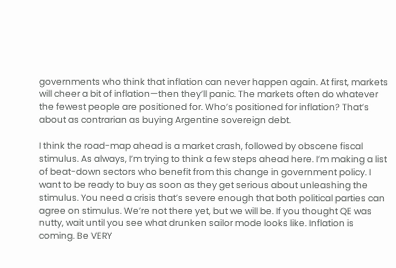governments who think that inflation can never happen again. At first, markets will cheer a bit of inflation—then they’ll panic. The markets often do whatever the fewest people are positioned for. Who’s positioned for inflation? That’s about as contrarian as buying Argentine sovereign debt.

I think the road-map ahead is a market crash, followed by obscene fiscal stimulus. As always, I’m trying to think a few steps ahead here. I’m making a list of beat-down sectors who benefit from this change in government policy. I want to be ready to buy as soon as they get serious about unleashing the stimulus. You need a crisis that’s severe enough that both political parties can agree on stimulus. We’re not there yet, but we will be. If you thought QE was nutty, wait until you see what drunken sailor mode looks like. Inflation is coming. Be VERY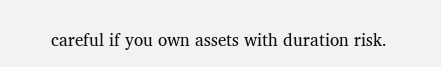careful if you own assets with duration risk.